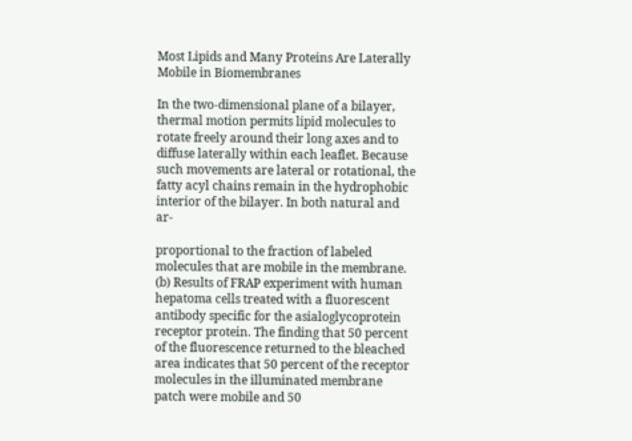Most Lipids and Many Proteins Are Laterally Mobile in Biomembranes

In the two-dimensional plane of a bilayer, thermal motion permits lipid molecules to rotate freely around their long axes and to diffuse laterally within each leaflet. Because such movements are lateral or rotational, the fatty acyl chains remain in the hydrophobic interior of the bilayer. In both natural and ar-

proportional to the fraction of labeled molecules that are mobile in the membrane. (b) Results of FRAP experiment with human hepatoma cells treated with a fluorescent antibody specific for the asialoglycoprotein receptor protein. The finding that 50 percent of the fluorescence returned to the bleached area indicates that 50 percent of the receptor molecules in the illuminated membrane patch were mobile and 50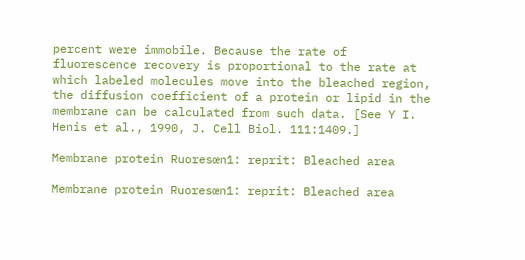percent were immobile. Because the rate of fluorescence recovery is proportional to the rate at which labeled molecules move into the bleached region, the diffusion coefficient of a protein or lipid in the membrane can be calculated from such data. [See Y I. Henis et al., 1990, J. Cell Biol. 111:1409.]

Membrane protein Ruoresœn1: reprit: Bleached area

Membrane protein Ruoresœn1: reprit: Bleached area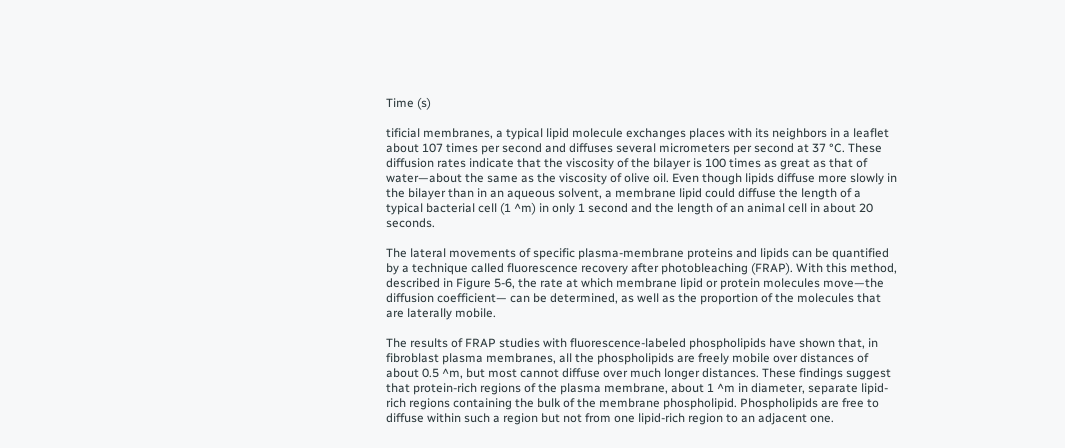Time (s)

tificial membranes, a typical lipid molecule exchanges places with its neighbors in a leaflet about 107 times per second and diffuses several micrometers per second at 37 °C. These diffusion rates indicate that the viscosity of the bilayer is 100 times as great as that of water—about the same as the viscosity of olive oil. Even though lipids diffuse more slowly in the bilayer than in an aqueous solvent, a membrane lipid could diffuse the length of a typical bacterial cell (1 ^m) in only 1 second and the length of an animal cell in about 20 seconds.

The lateral movements of specific plasma-membrane proteins and lipids can be quantified by a technique called fluorescence recovery after photobleaching (FRAP). With this method, described in Figure 5-6, the rate at which membrane lipid or protein molecules move—the diffusion coefficient— can be determined, as well as the proportion of the molecules that are laterally mobile.

The results of FRAP studies with fluorescence-labeled phospholipids have shown that, in fibroblast plasma membranes, all the phospholipids are freely mobile over distances of about 0.5 ^m, but most cannot diffuse over much longer distances. These findings suggest that protein-rich regions of the plasma membrane, about 1 ^m in diameter, separate lipid-rich regions containing the bulk of the membrane phospholipid. Phospholipids are free to diffuse within such a region but not from one lipid-rich region to an adjacent one.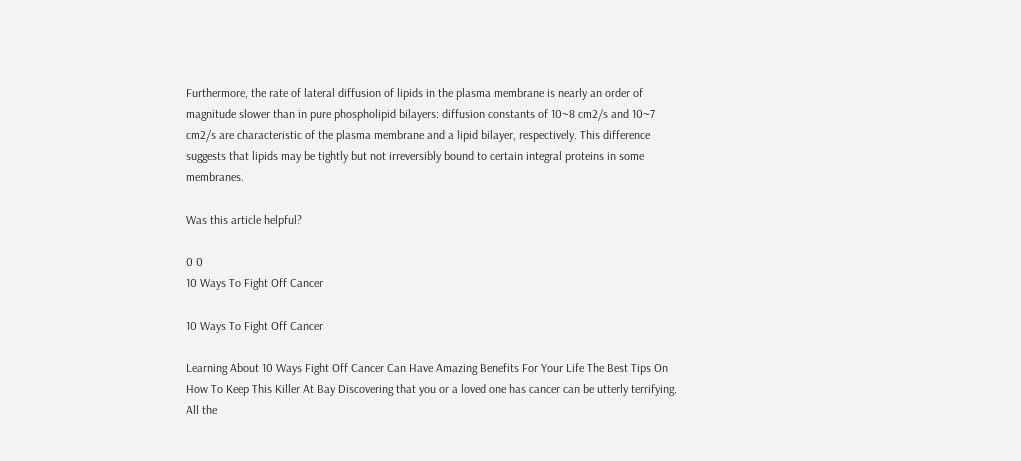Furthermore, the rate of lateral diffusion of lipids in the plasma membrane is nearly an order of magnitude slower than in pure phospholipid bilayers: diffusion constants of 10~8 cm2/s and 10~7 cm2/s are characteristic of the plasma membrane and a lipid bilayer, respectively. This difference suggests that lipids may be tightly but not irreversibly bound to certain integral proteins in some membranes.

Was this article helpful?

0 0
10 Ways To Fight Off Cancer

10 Ways To Fight Off Cancer

Learning About 10 Ways Fight Off Cancer Can Have Amazing Benefits For Your Life The Best Tips On How To Keep This Killer At Bay Discovering that you or a loved one has cancer can be utterly terrifying. All the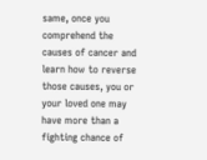same, once you comprehend the causes of cancer and learn how to reverse those causes, you or your loved one may have more than a fighting chance of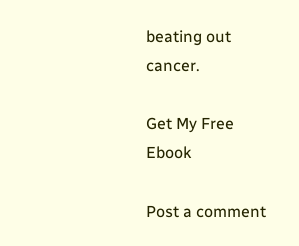beating out cancer.

Get My Free Ebook

Post a comment